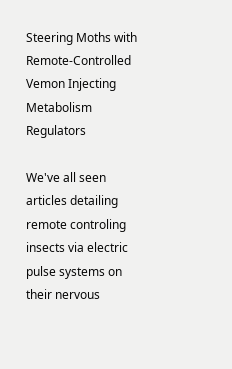Steering Moths with Remote-Controlled Vemon Injecting Metabolism Regulators

We've all seen articles detailing remote controling insects via electric pulse systems on their nervous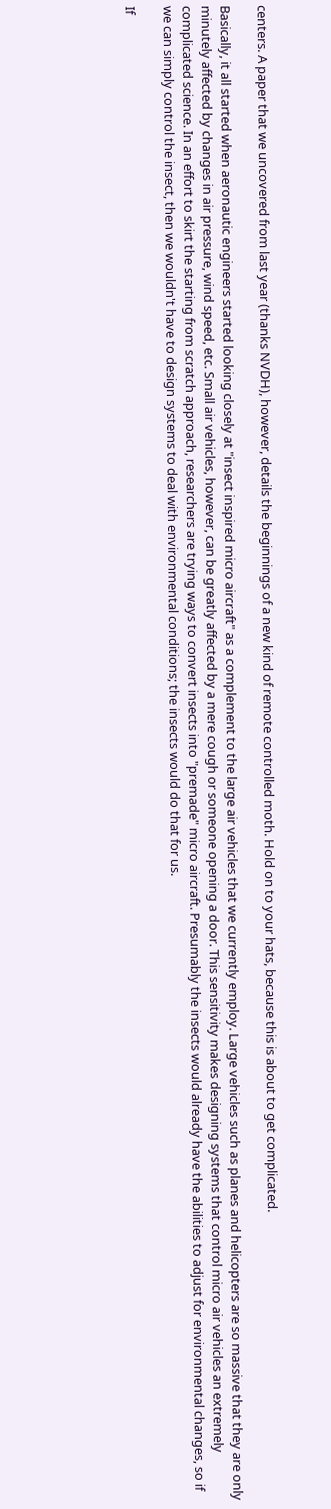centers. A paper that we uncovered from last year (thanks NVDH), however, details the beginnings of a new kind of remote controlled moth. Hold on to your hats, because this is about to get complicated.

Basically, it all started when aeronautic engineers started looking closely at "insect inspired micro aircraft" as a complement to the large air vehicles that we currently employ. Large vehicles such as planes and helicopters are so massive that they are only minutely affected by changes in air pressure, wind speed, etc. Small air vehicles, however, can be greatly affected by a mere cough or someone opening a door. This sensitivity makes designing systems that control micro air vehicles an extremely complicated science. In an effort to skirt the starting from scratch approach, researchers are trying ways to convert insects into "premade" micro aircraft. Presumably the insects would already have the abilities to adjust for environmental changes, so if we can simply control the insect, then we wouldn't have to design systems to deal with environmental conditions; the insects would do that for us.

If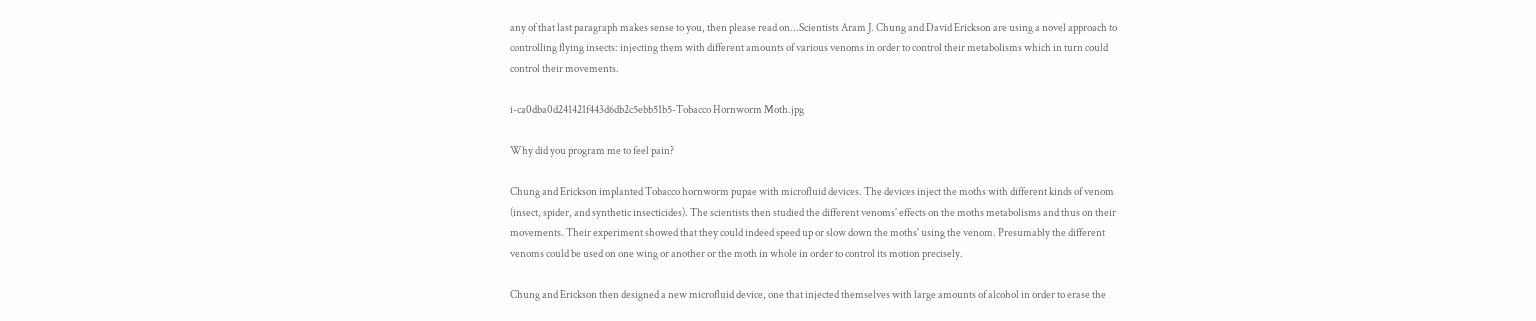any of that last paragraph makes sense to you, then please read on...Scientists Aram J. Chung and David Erickson are using a novel approach to controlling flying insects: injecting them with different amounts of various venoms in order to control their metabolisms which in turn could control their movements.

i-ca0dba0d241421f443d6db2c5ebb51b5-Tobacco Hornworm Moth.jpg

Why did you program me to feel pain?

Chung and Erickson implanted Tobacco hornworm pupae with microfluid devices. The devices inject the moths with different kinds of venom (insect, spider, and synthetic insecticides). The scientists then studied the different venoms' effects on the moths metabolisms and thus on their movements. Their experiment showed that they could indeed speed up or slow down the moths' using the venom. Presumably the different venoms could be used on one wing or another or the moth in whole in order to control its motion precisely.

Chung and Erickson then designed a new microfluid device, one that injected themselves with large amounts of alcohol in order to erase the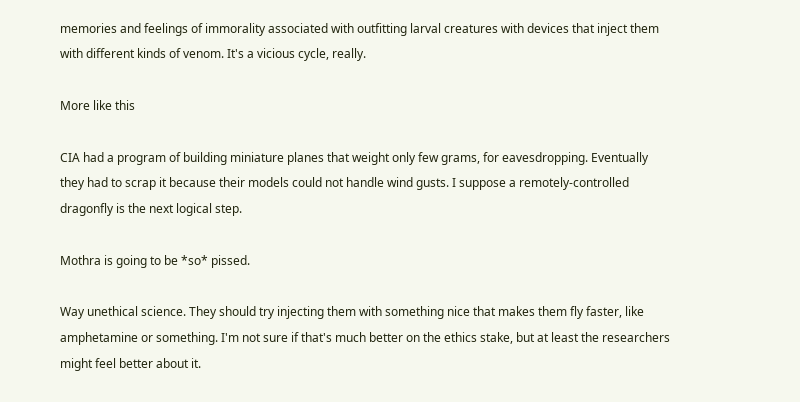memories and feelings of immorality associated with outfitting larval creatures with devices that inject them with different kinds of venom. It's a vicious cycle, really.

More like this

CIA had a program of building miniature planes that weight only few grams, for eavesdropping. Eventually they had to scrap it because their models could not handle wind gusts. I suppose a remotely-controlled dragonfly is the next logical step.

Mothra is going to be *so* pissed.

Way unethical science. They should try injecting them with something nice that makes them fly faster, like amphetamine or something. I'm not sure if that's much better on the ethics stake, but at least the researchers might feel better about it.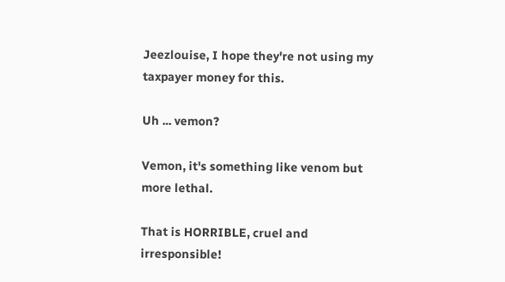Jeezlouise, I hope they're not using my taxpayer money for this.

Uh ... vemon?

Vemon, it's something like venom but more lethal.

That is HORRIBLE, cruel and irresponsible!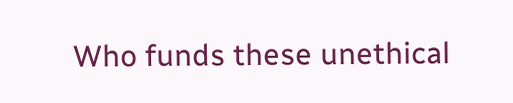Who funds these unethical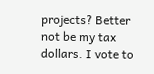projects? Better not be my tax dollars. I vote to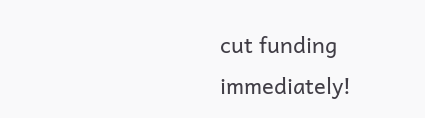cut funding immediately!